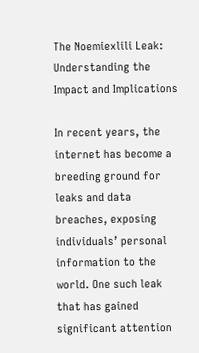The Noemiexlili Leak: Understanding the Impact and Implications

In recent years, the internet has become a breeding ground for leaks and data breaches, exposing individuals’ personal information to the world. One such leak that has gained significant attention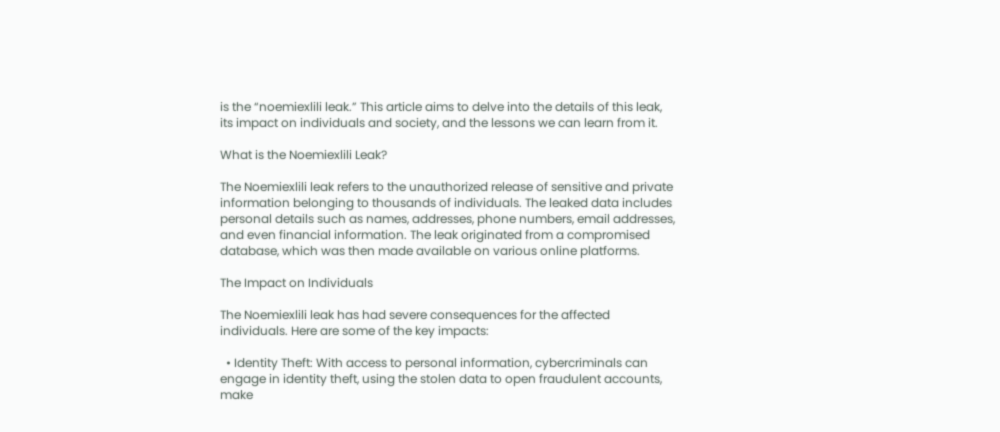is the “noemiexlili leak.” This article aims to delve into the details of this leak, its impact on individuals and society, and the lessons we can learn from it.

What is the Noemiexlili Leak?

The Noemiexlili leak refers to the unauthorized release of sensitive and private information belonging to thousands of individuals. The leaked data includes personal details such as names, addresses, phone numbers, email addresses, and even financial information. The leak originated from a compromised database, which was then made available on various online platforms.

The Impact on Individuals

The Noemiexlili leak has had severe consequences for the affected individuals. Here are some of the key impacts:

  • Identity Theft: With access to personal information, cybercriminals can engage in identity theft, using the stolen data to open fraudulent accounts, make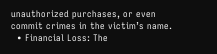unauthorized purchases, or even commit crimes in the victim’s name.
  • Financial Loss: The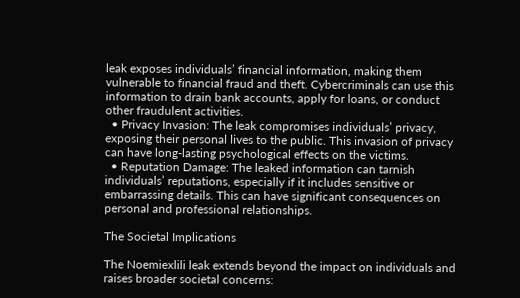leak exposes individuals’ financial information, making them vulnerable to financial fraud and theft. Cybercriminals can use this information to drain bank accounts, apply for loans, or conduct other fraudulent activities.
  • Privacy Invasion: The leak compromises individuals’ privacy, exposing their personal lives to the public. This invasion of privacy can have long-lasting psychological effects on the victims.
  • Reputation Damage: The leaked information can tarnish individuals’ reputations, especially if it includes sensitive or embarrassing details. This can have significant consequences on personal and professional relationships.

The Societal Implications

The Noemiexlili leak extends beyond the impact on individuals and raises broader societal concerns: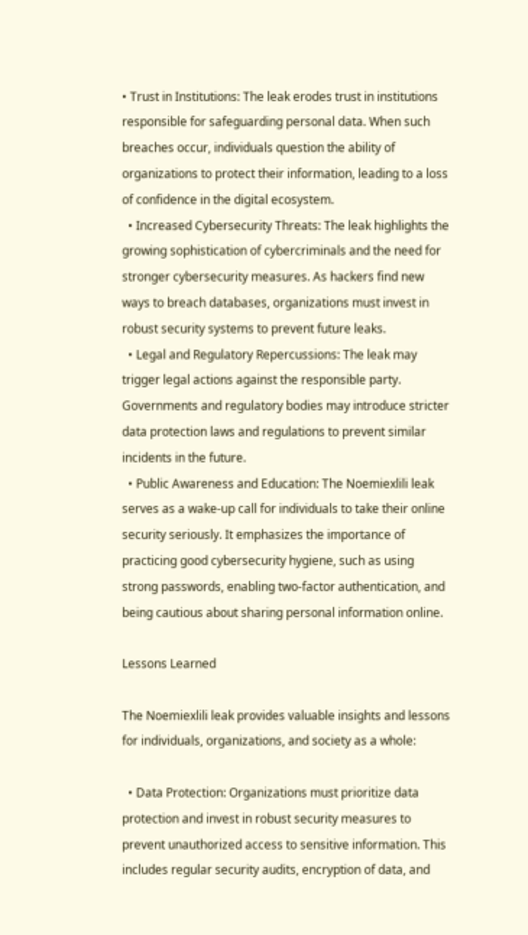• Trust in Institutions: The leak erodes trust in institutions responsible for safeguarding personal data. When such breaches occur, individuals question the ability of organizations to protect their information, leading to a loss of confidence in the digital ecosystem.
  • Increased Cybersecurity Threats: The leak highlights the growing sophistication of cybercriminals and the need for stronger cybersecurity measures. As hackers find new ways to breach databases, organizations must invest in robust security systems to prevent future leaks.
  • Legal and Regulatory Repercussions: The leak may trigger legal actions against the responsible party. Governments and regulatory bodies may introduce stricter data protection laws and regulations to prevent similar incidents in the future.
  • Public Awareness and Education: The Noemiexlili leak serves as a wake-up call for individuals to take their online security seriously. It emphasizes the importance of practicing good cybersecurity hygiene, such as using strong passwords, enabling two-factor authentication, and being cautious about sharing personal information online.

Lessons Learned

The Noemiexlili leak provides valuable insights and lessons for individuals, organizations, and society as a whole:

  • Data Protection: Organizations must prioritize data protection and invest in robust security measures to prevent unauthorized access to sensitive information. This includes regular security audits, encryption of data, and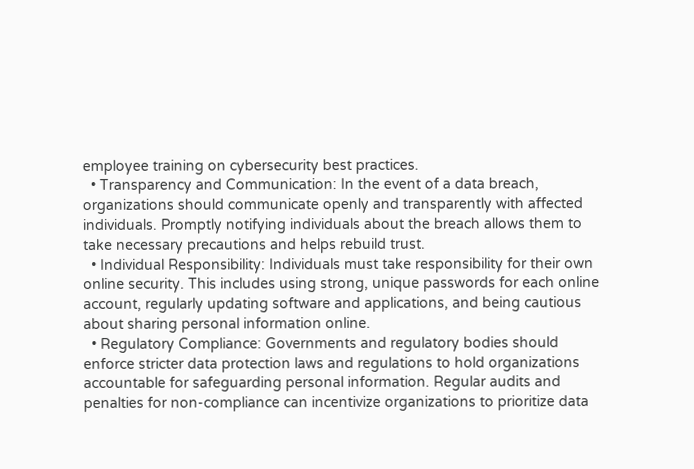employee training on cybersecurity best practices.
  • Transparency and Communication: In the event of a data breach, organizations should communicate openly and transparently with affected individuals. Promptly notifying individuals about the breach allows them to take necessary precautions and helps rebuild trust.
  • Individual Responsibility: Individuals must take responsibility for their own online security. This includes using strong, unique passwords for each online account, regularly updating software and applications, and being cautious about sharing personal information online.
  • Regulatory Compliance: Governments and regulatory bodies should enforce stricter data protection laws and regulations to hold organizations accountable for safeguarding personal information. Regular audits and penalties for non-compliance can incentivize organizations to prioritize data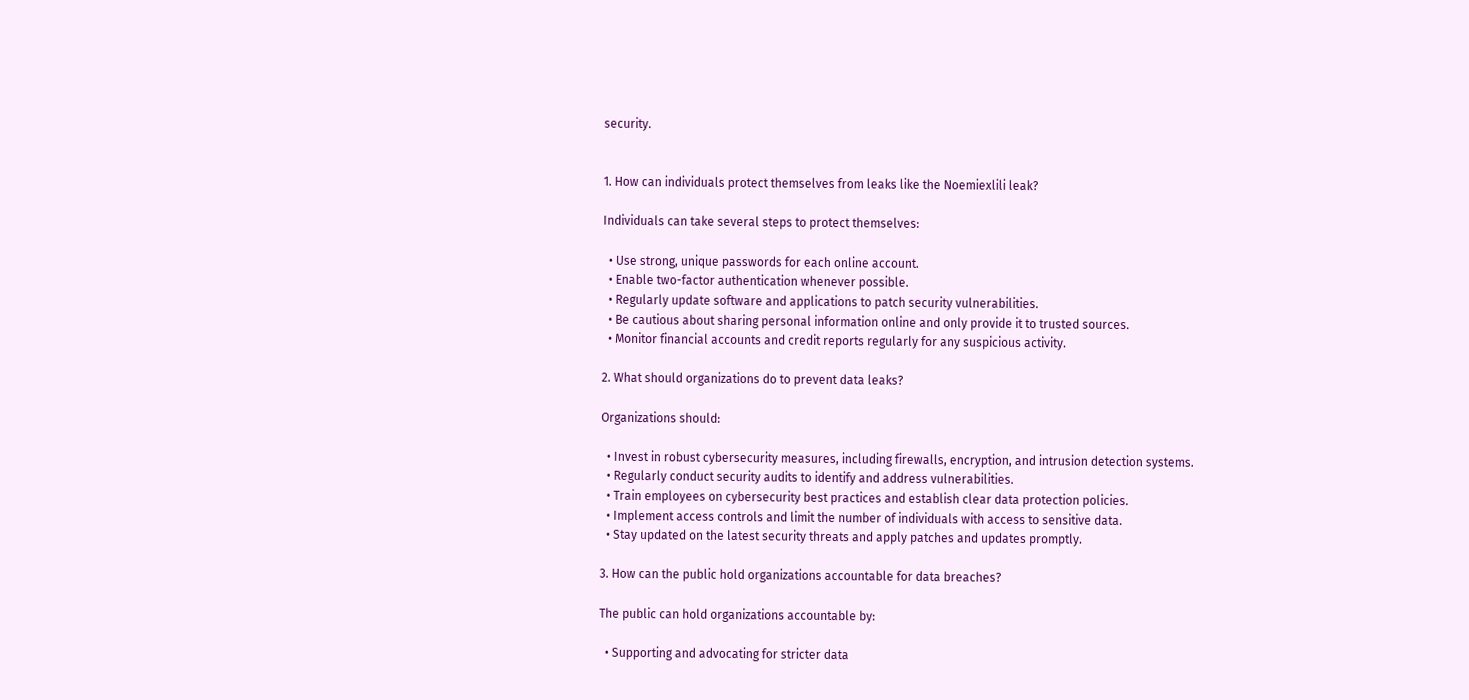security.


1. How can individuals protect themselves from leaks like the Noemiexlili leak?

Individuals can take several steps to protect themselves:

  • Use strong, unique passwords for each online account.
  • Enable two-factor authentication whenever possible.
  • Regularly update software and applications to patch security vulnerabilities.
  • Be cautious about sharing personal information online and only provide it to trusted sources.
  • Monitor financial accounts and credit reports regularly for any suspicious activity.

2. What should organizations do to prevent data leaks?

Organizations should:

  • Invest in robust cybersecurity measures, including firewalls, encryption, and intrusion detection systems.
  • Regularly conduct security audits to identify and address vulnerabilities.
  • Train employees on cybersecurity best practices and establish clear data protection policies.
  • Implement access controls and limit the number of individuals with access to sensitive data.
  • Stay updated on the latest security threats and apply patches and updates promptly.

3. How can the public hold organizations accountable for data breaches?

The public can hold organizations accountable by:

  • Supporting and advocating for stricter data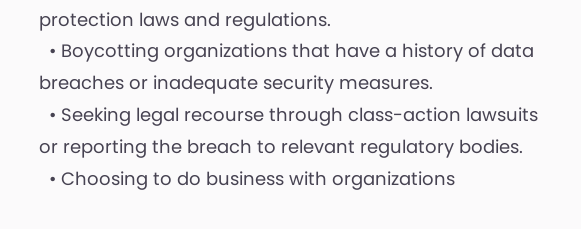protection laws and regulations.
  • Boycotting organizations that have a history of data breaches or inadequate security measures.
  • Seeking legal recourse through class-action lawsuits or reporting the breach to relevant regulatory bodies.
  • Choosing to do business with organizations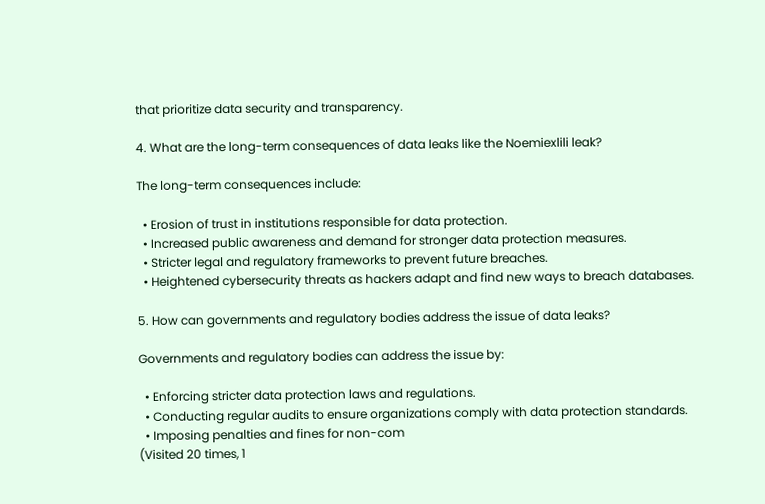that prioritize data security and transparency.

4. What are the long-term consequences of data leaks like the Noemiexlili leak?

The long-term consequences include:

  • Erosion of trust in institutions responsible for data protection.
  • Increased public awareness and demand for stronger data protection measures.
  • Stricter legal and regulatory frameworks to prevent future breaches.
  • Heightened cybersecurity threats as hackers adapt and find new ways to breach databases.

5. How can governments and regulatory bodies address the issue of data leaks?

Governments and regulatory bodies can address the issue by:

  • Enforcing stricter data protection laws and regulations.
  • Conducting regular audits to ensure organizations comply with data protection standards.
  • Imposing penalties and fines for non-com
(Visited 20 times, 1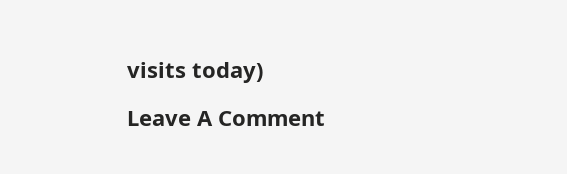visits today)

Leave A Comment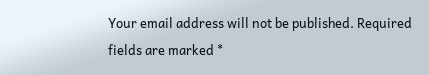Your email address will not be published. Required fields are marked *